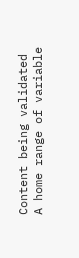Content being validated
A home range of variable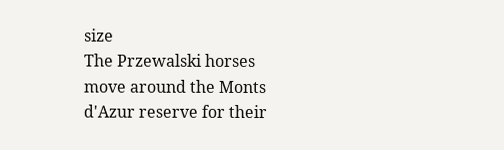size
The Przewalski horses move around the Monts d'Azur reserve for their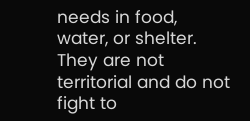needs in food, water, or shelter. They are not territorial and do not fight to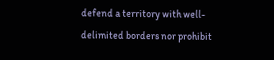defend a territory with well-delimited borders nor prohibit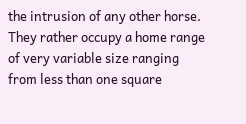the intrusion of any other horse. They rather occupy a home range of very variable size ranging from less than one square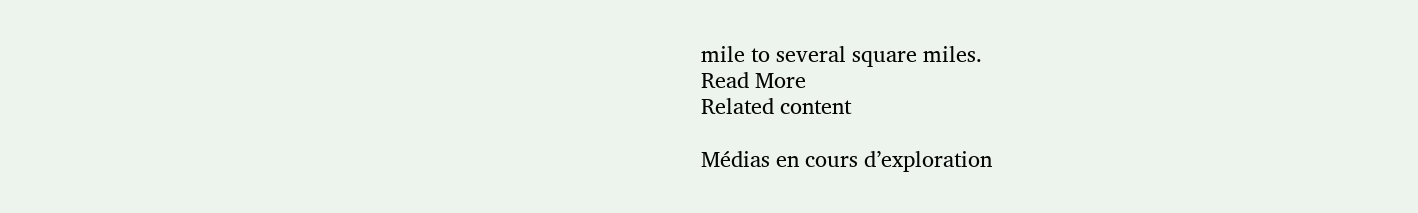mile to several square miles.
Read More
Related content

Médias en cours d’exploration